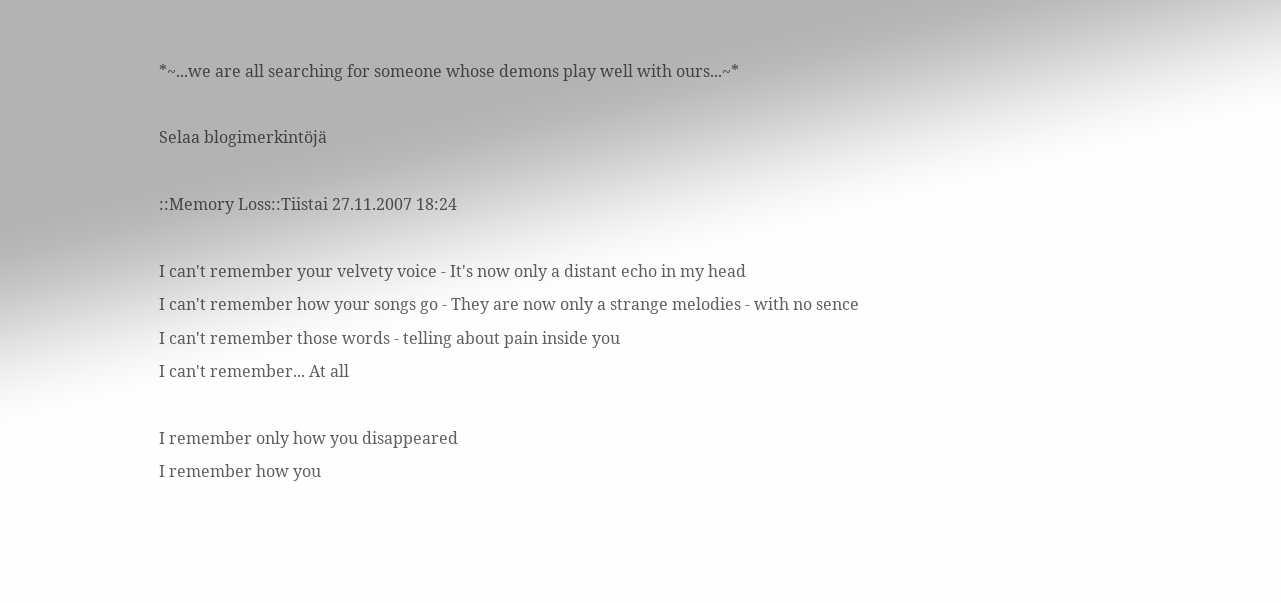*~...we are all searching for someone whose demons play well with ours...~*

Selaa blogimerkintöjä

::Memory Loss::Tiistai 27.11.2007 18:24

I can't remember your velvety voice - It's now only a distant echo in my head
I can't remember how your songs go - They are now only a strange melodies - with no sence
I can't remember those words - telling about pain inside you
I can't remember... At all

I remember only how you disappeared
I remember how you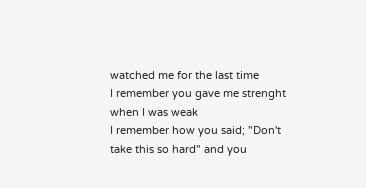watched me for the last time
I remember you gave me strenght when I was weak
I remember how you said; "Don't take this so hard" and you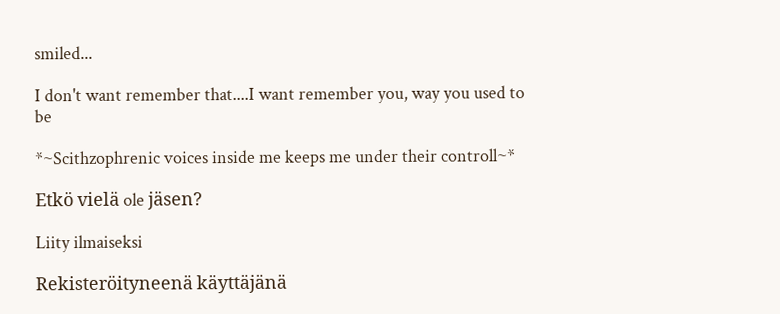smiled...

I don't want remember that....I want remember you, way you used to be

*~Scithzophrenic voices inside me keeps me under their controll~*

Etkö vielä ole jäsen?

Liity ilmaiseksi

Rekisteröityneenä käyttäjänä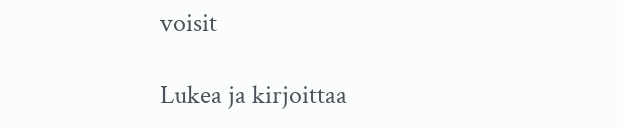voisit

Lukea ja kirjoittaa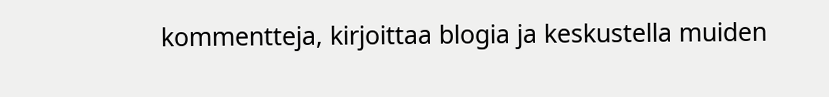kommentteja, kirjoittaa blogia ja keskustella muiden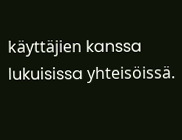käyttäjien kanssa lukuisissa yhteisöissä.